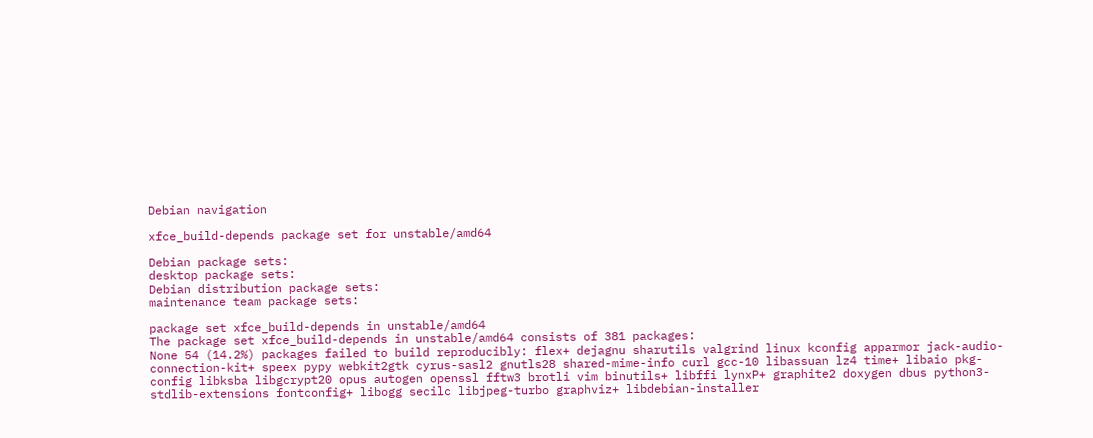Debian navigation

xfce_build-depends package set for unstable/amd64

Debian package sets:
desktop package sets:
Debian distribution package sets:
maintenance team package sets:

package set xfce_build-depends in unstable/amd64
The package set xfce_build-depends in unstable/amd64 consists of 381 packages:
None 54 (14.2%) packages failed to build reproducibly: flex+ dejagnu sharutils valgrind linux kconfig apparmor jack-audio-connection-kit+ speex pypy webkit2gtk cyrus-sasl2 gnutls28 shared-mime-info curl gcc-10 libassuan lz4 time+ libaio pkg-config libksba libgcrypt20 opus autogen openssl fftw3 brotli vim binutils+ libffi lynxP+ graphite2 doxygen dbus python3-stdlib-extensions fontconfig+ libogg secilc libjpeg-turbo graphviz+ libdebian-installer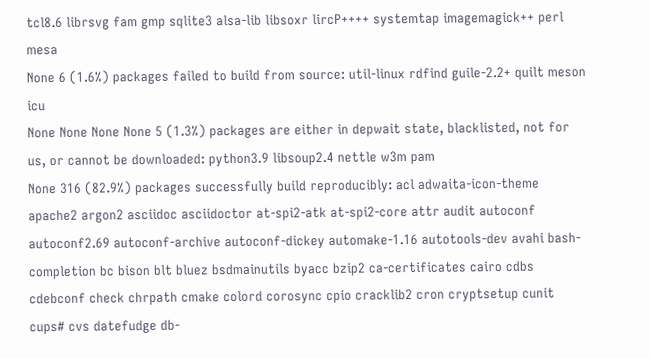tcl8.6 librsvg fam gmp sqlite3 alsa-lib libsoxr lircP++++ systemtap imagemagick++ perl mesa
None 6 (1.6%) packages failed to build from source: util-linux rdfind guile-2.2+ quilt meson icu
None None None None 5 (1.3%) packages are either in depwait state, blacklisted, not for us, or cannot be downloaded: python3.9 libsoup2.4 nettle w3m pam
None 316 (82.9%) packages successfully build reproducibly: acl adwaita-icon-theme apache2 argon2 asciidoc asciidoctor at-spi2-atk at-spi2-core attr audit autoconf autoconf2.69 autoconf-archive autoconf-dickey automake-1.16 autotools-dev avahi bash-completion bc bison blt bluez bsdmainutils byacc bzip2 ca-certificates cairo cdbs cdebconf check chrpath cmake colord corosync cpio cracklib2 cron cryptsetup cunit cups# cvs datefudge db-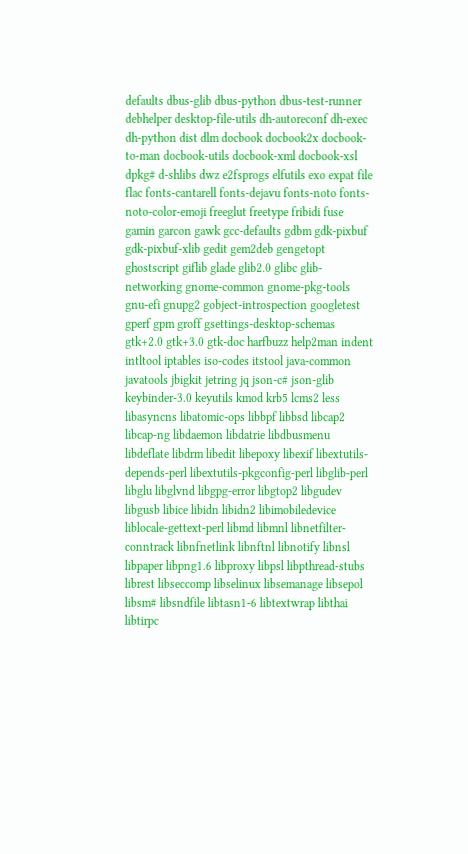defaults dbus-glib dbus-python dbus-test-runner debhelper desktop-file-utils dh-autoreconf dh-exec dh-python dist dlm docbook docbook2x docbook-to-man docbook-utils docbook-xml docbook-xsl dpkg# d-shlibs dwz e2fsprogs elfutils exo expat file flac fonts-cantarell fonts-dejavu fonts-noto fonts-noto-color-emoji freeglut freetype fribidi fuse gamin garcon gawk gcc-defaults gdbm gdk-pixbuf gdk-pixbuf-xlib gedit gem2deb gengetopt ghostscript giflib glade glib2.0 glibc glib-networking gnome-common gnome-pkg-tools gnu-efi gnupg2 gobject-introspection googletest gperf gpm groff gsettings-desktop-schemas gtk+2.0 gtk+3.0 gtk-doc harfbuzz help2man indent intltool iptables iso-codes itstool java-common javatools jbigkit jetring jq json-c# json-glib keybinder-3.0 keyutils kmod krb5 lcms2 less libasyncns libatomic-ops libbpf libbsd libcap2 libcap-ng libdaemon libdatrie libdbusmenu libdeflate libdrm libedit libepoxy libexif libextutils-depends-perl libextutils-pkgconfig-perl libglib-perl libglu libglvnd libgpg-error libgtop2 libgudev libgusb libice libidn libidn2 libimobiledevice liblocale-gettext-perl libmd libmnl libnetfilter-conntrack libnfnetlink libnftnl libnotify libnsl libpaper libpng1.6 libproxy libpsl libpthread-stubs librest libseccomp libselinux libsemanage libsepol libsm# libsndfile libtasn1-6 libtextwrap libthai libtirpc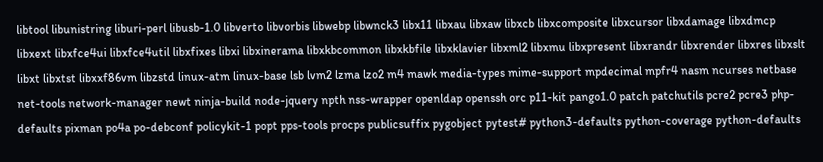libtool libunistring liburi-perl libusb-1.0 libverto libvorbis libwebp libwnck3 libx11 libxau libxaw libxcb libxcomposite libxcursor libxdamage libxdmcp libxext libxfce4ui libxfce4util libxfixes libxi libxinerama libxkbcommon libxkbfile libxklavier libxml2 libxmu libxpresent libxrandr libxrender libxres libxslt libxt libxtst libxxf86vm libzstd linux-atm linux-base lsb lvm2 lzma lzo2 m4 mawk media-types mime-support mpdecimal mpfr4 nasm ncurses netbase net-tools network-manager newt ninja-build node-jquery npth nss-wrapper openldap openssh orc p11-kit pango1.0 patch patchutils pcre2 pcre3 php-defaults pixman po4a po-debconf policykit-1 popt pps-tools procps publicsuffix pygobject pytest# python3-defaults python-coverage python-defaults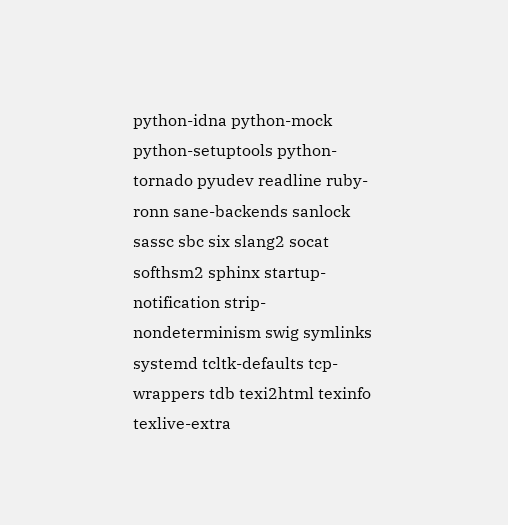python-idna python-mock python-setuptools python-tornado pyudev readline ruby-ronn sane-backends sanlock sassc sbc six slang2 socat softhsm2 sphinx startup-notification strip-nondeterminism swig symlinks systemd tcltk-defaults tcp-wrappers tdb texi2html texinfo texlive-extra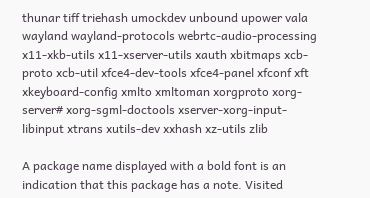thunar tiff triehash umockdev unbound upower vala wayland wayland-protocols webrtc-audio-processing x11-xkb-utils x11-xserver-utils xauth xbitmaps xcb-proto xcb-util xfce4-dev-tools xfce4-panel xfconf xft xkeyboard-config xmlto xmltoman xorgproto xorg-server# xorg-sgml-doctools xserver-xorg-input-libinput xtrans xutils-dev xxhash xz-utils zlib

A package name displayed with a bold font is an indication that this package has a note. Visited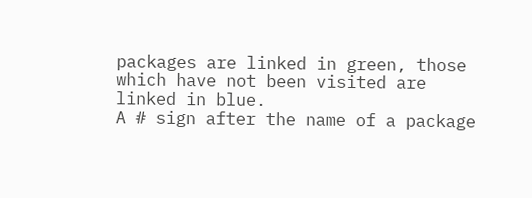packages are linked in green, those which have not been visited are linked in blue.
A # sign after the name of a package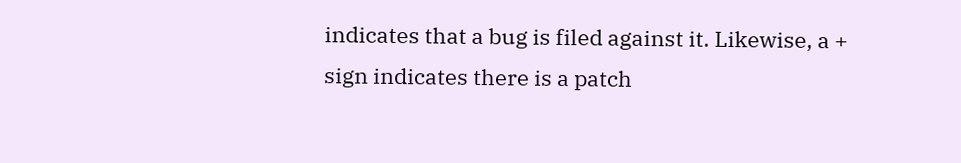indicates that a bug is filed against it. Likewise, a + sign indicates there is a patch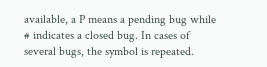available, a P means a pending bug while # indicates a closed bug. In cases of several bugs, the symbol is repeated.